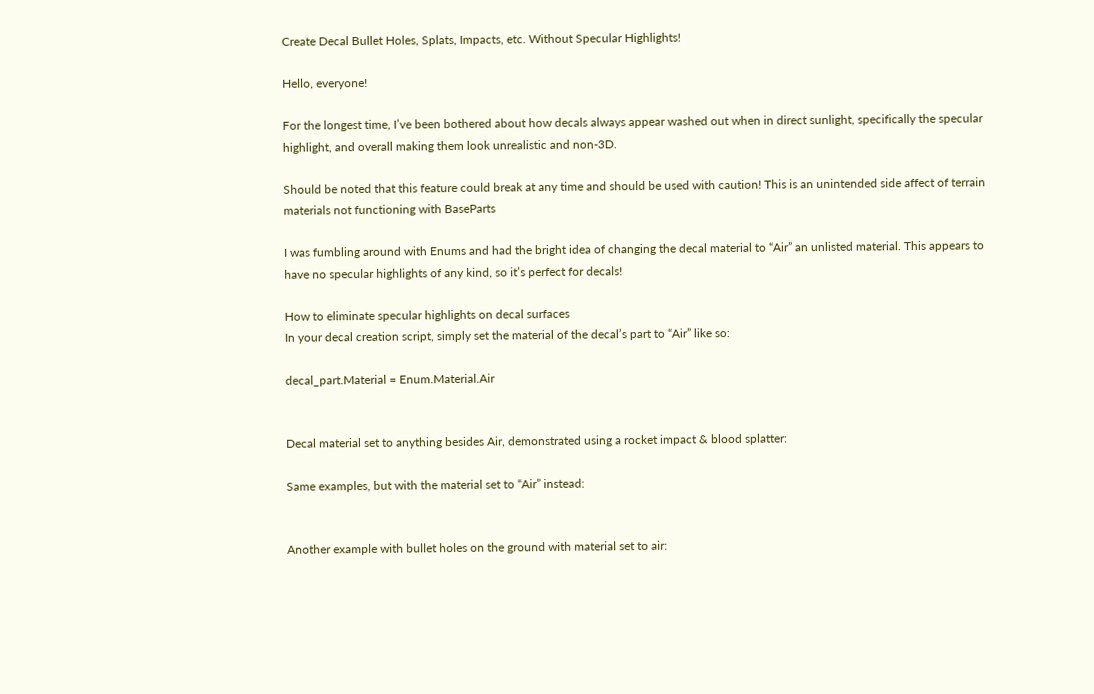Create Decal Bullet Holes, Splats, Impacts, etc. Without Specular Highlights!

Hello, everyone!

For the longest time, I’ve been bothered about how decals always appear washed out when in direct sunlight, specifically the specular highlight, and overall making them look unrealistic and non-3D.

Should be noted that this feature could break at any time and should be used with caution! This is an unintended side affect of terrain materials not functioning with BaseParts

I was fumbling around with Enums and had the bright idea of changing the decal material to “Air” an unlisted material. This appears to have no specular highlights of any kind, so it’s perfect for decals!

How to eliminate specular highlights on decal surfaces
In your decal creation script, simply set the material of the decal’s part to “Air” like so:

decal_part.Material = Enum.Material.Air


Decal material set to anything besides Air, demonstrated using a rocket impact & blood splatter:

Same examples, but with the material set to “Air” instead:


Another example with bullet holes on the ground with material set to air: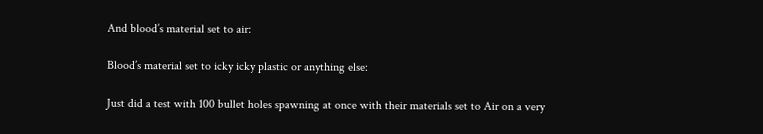And blood’s material set to air:

Blood’s material set to icky icky plastic or anything else:

Just did a test with 100 bullet holes spawning at once with their materials set to Air on a very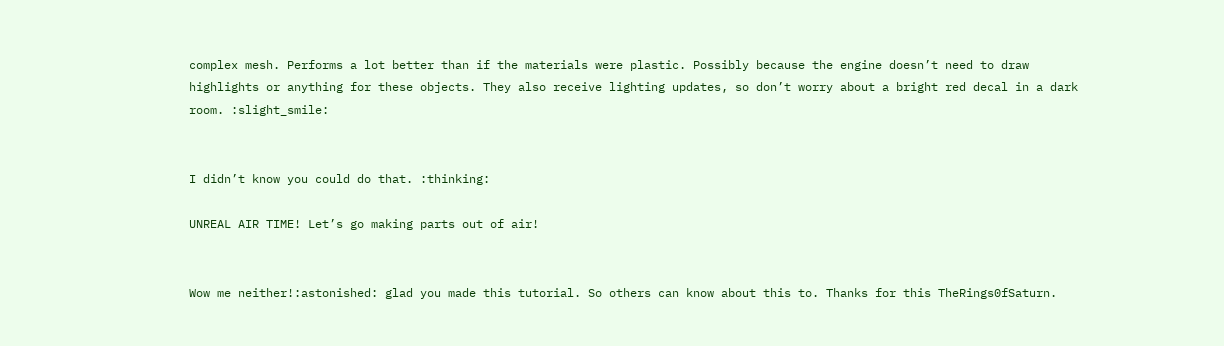complex mesh. Performs a lot better than if the materials were plastic. Possibly because the engine doesn’t need to draw highlights or anything for these objects. They also receive lighting updates, so don’t worry about a bright red decal in a dark room. :slight_smile:


I didn’t know you could do that. :thinking:

UNREAL AIR TIME! Let’s go making parts out of air!


Wow me neither!:astonished: glad you made this tutorial. So others can know about this to. Thanks for this TheRings0fSaturn.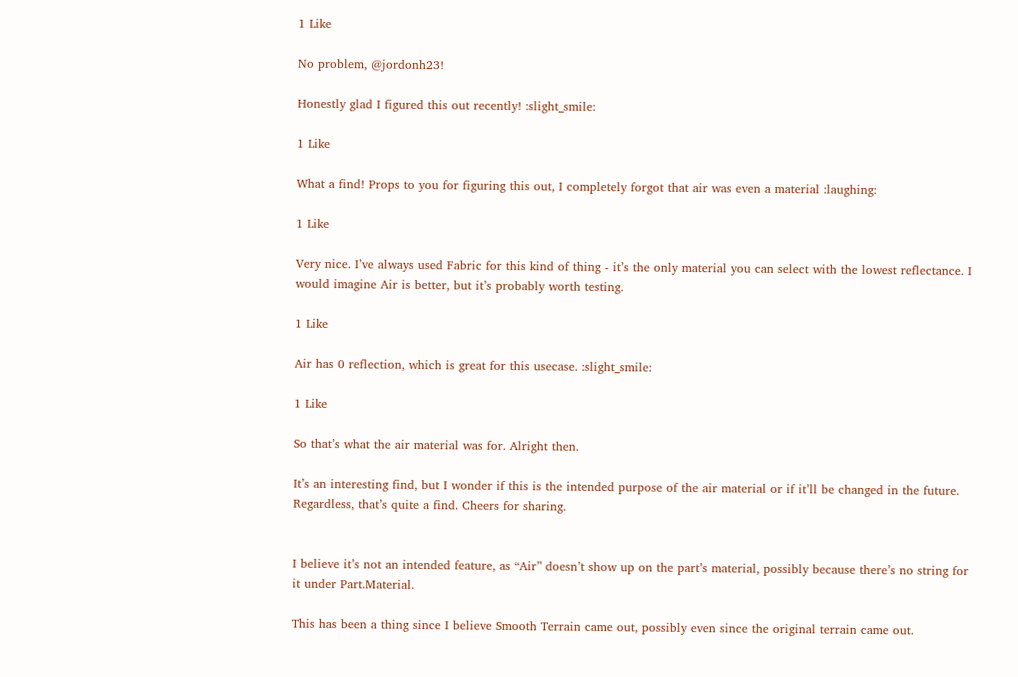1 Like

No problem, @jordonh23!

Honestly glad I figured this out recently! :slight_smile:

1 Like

What a find! Props to you for figuring this out, I completely forgot that air was even a material :laughing:

1 Like

Very nice. I’ve always used Fabric for this kind of thing - it’s the only material you can select with the lowest reflectance. I would imagine Air is better, but it’s probably worth testing.

1 Like

Air has 0 reflection, which is great for this usecase. :slight_smile:

1 Like

So that’s what the air material was for. Alright then.

It’s an interesting find, but I wonder if this is the intended purpose of the air material or if it’ll be changed in the future. Regardless, that’s quite a find. Cheers for sharing.


I believe it’s not an intended feature, as “Air” doesn’t show up on the part’s material, possibly because there’s no string for it under Part.Material.

This has been a thing since I believe Smooth Terrain came out, possibly even since the original terrain came out.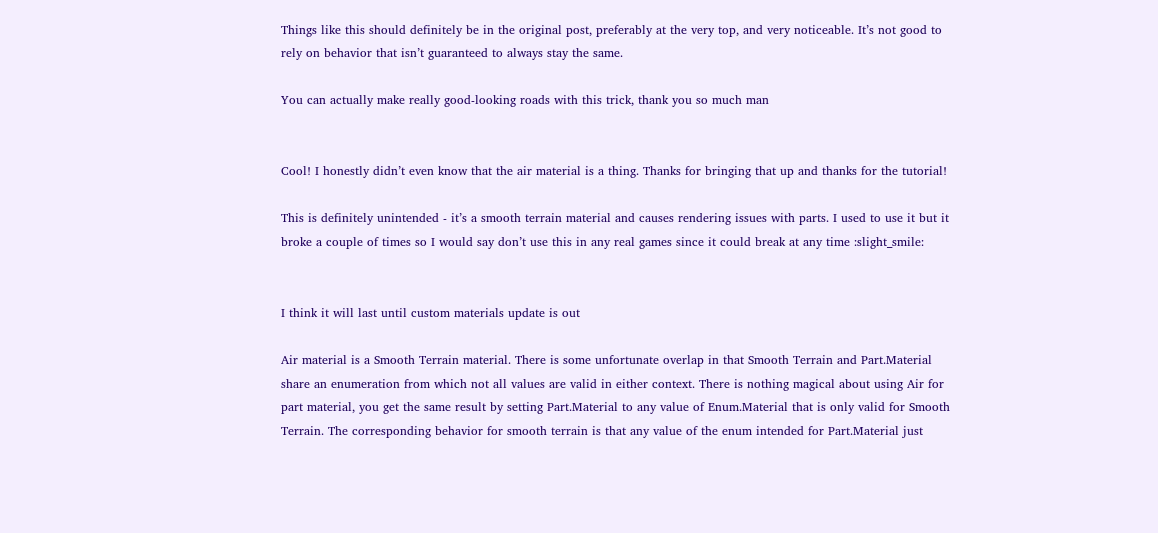Things like this should definitely be in the original post, preferably at the very top, and very noticeable. It’s not good to rely on behavior that isn’t guaranteed to always stay the same.

You can actually make really good-looking roads with this trick, thank you so much man


Cool! I honestly didn’t even know that the air material is a thing. Thanks for bringing that up and thanks for the tutorial!

This is definitely unintended - it’s a smooth terrain material and causes rendering issues with parts. I used to use it but it broke a couple of times so I would say don’t use this in any real games since it could break at any time :slight_smile:


I think it will last until custom materials update is out

Air material is a Smooth Terrain material. There is some unfortunate overlap in that Smooth Terrain and Part.Material share an enumeration from which not all values are valid in either context. There is nothing magical about using Air for part material, you get the same result by setting Part.Material to any value of Enum.Material that is only valid for Smooth Terrain. The corresponding behavior for smooth terrain is that any value of the enum intended for Part.Material just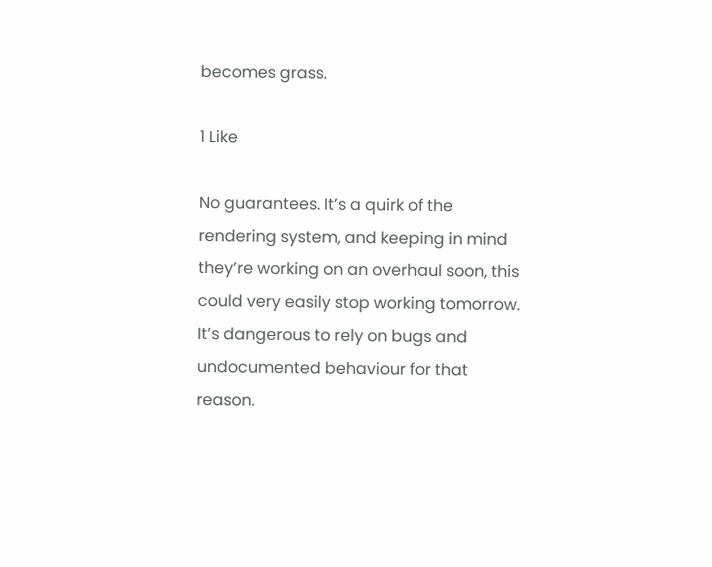becomes grass.

1 Like

No guarantees. It’s a quirk of the rendering system, and keeping in mind they’re working on an overhaul soon, this could very easily stop working tomorrow. It’s dangerous to rely on bugs and undocumented behaviour for that reason.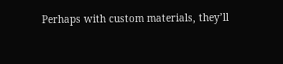Perhaps with custom materials, they’ll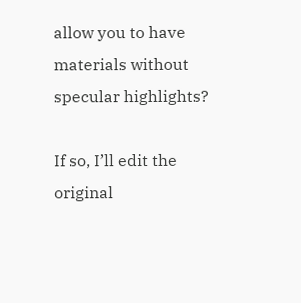allow you to have materials without specular highlights?

If so, I’ll edit the original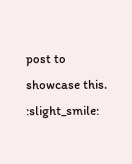post to showcase this. :slight_smile: